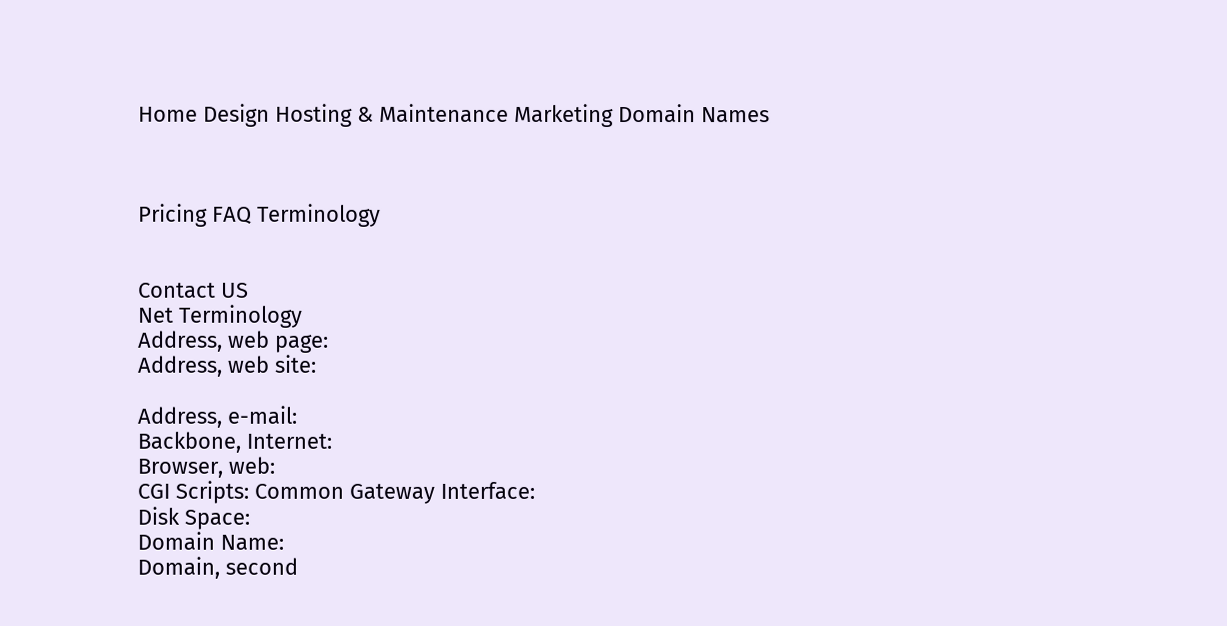Home Design Hosting & Maintenance Marketing Domain Names



Pricing FAQ Terminology


Contact US
Net Terminology
Address, web page:
Address, web site:

Address, e-mail:
Backbone, Internet:
Browser, web:
CGI Scripts: Common Gateway Interface:
Disk Space:
Domain Name:
Domain, second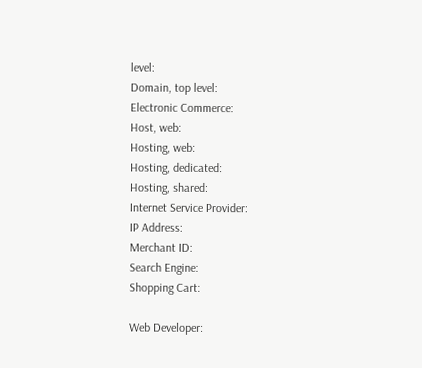level:
Domain, top level:
Electronic Commerce:
Host, web:
Hosting, web:
Hosting, dedicated:
Hosting, shared:
Internet Service Provider:
IP Address:
Merchant ID:
Search Engine:
Shopping Cart:

Web Developer: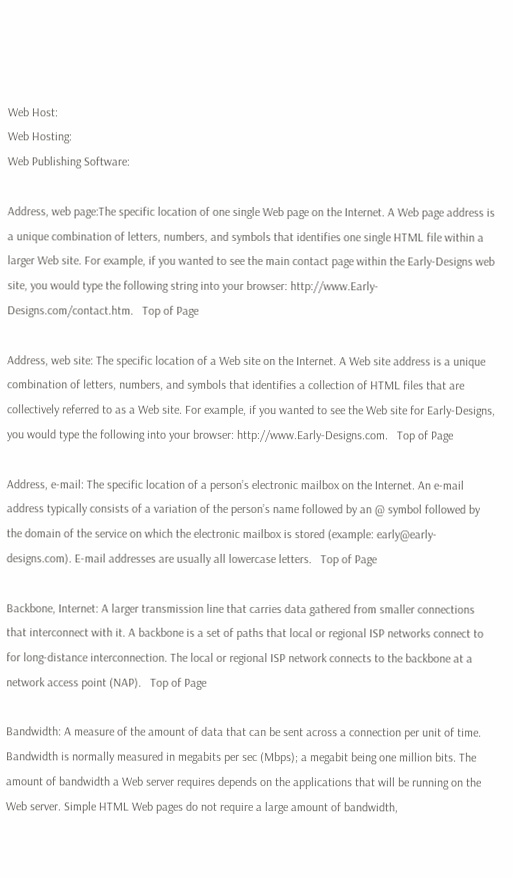Web Host:
Web Hosting:
Web Publishing Software:

Address, web page:The specific location of one single Web page on the Internet. A Web page address is a unique combination of letters, numbers, and symbols that identifies one single HTML file within a larger Web site. For example, if you wanted to see the main contact page within the Early-Designs web site, you would type the following string into your browser: http://www.Early-Designs.com/contact.htm.   Top of Page

Address, web site: The specific location of a Web site on the Internet. A Web site address is a unique combination of letters, numbers, and symbols that identifies a collection of HTML files that are collectively referred to as a Web site. For example, if you wanted to see the Web site for Early-Designs, you would type the following into your browser: http://www.Early-Designs.com.   Top of Page

Address, e-mail: The specific location of a person’s electronic mailbox on the Internet. An e-mail address typically consists of a variation of the person’s name followed by an @ symbol followed by the domain of the service on which the electronic mailbox is stored (example: early@early-designs.com). E-mail addresses are usually all lowercase letters.   Top of Page

Backbone, Internet: A larger transmission line that carries data gathered from smaller connections that interconnect with it. A backbone is a set of paths that local or regional ISP networks connect to for long-distance interconnection. The local or regional ISP network connects to the backbone at a network access point (NAP).   Top of Page

Bandwidth: A measure of the amount of data that can be sent across a connection per unit of time. Bandwidth is normally measured in megabits per sec (Mbps); a megabit being one million bits. The amount of bandwidth a Web server requires depends on the applications that will be running on the Web server. Simple HTML Web pages do not require a large amount of bandwidth,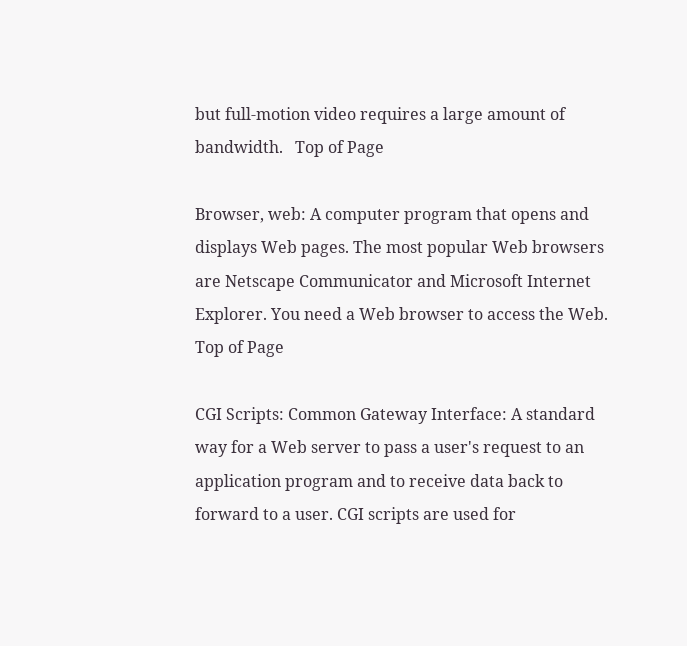but full-motion video requires a large amount of bandwidth.   Top of Page

Browser, web: A computer program that opens and displays Web pages. The most popular Web browsers are Netscape Communicator and Microsoft Internet Explorer. You need a Web browser to access the Web.   Top of Page

CGI Scripts: Common Gateway Interface: A standard way for a Web server to pass a user's request to an application program and to receive data back to forward to a user. CGI scripts are used for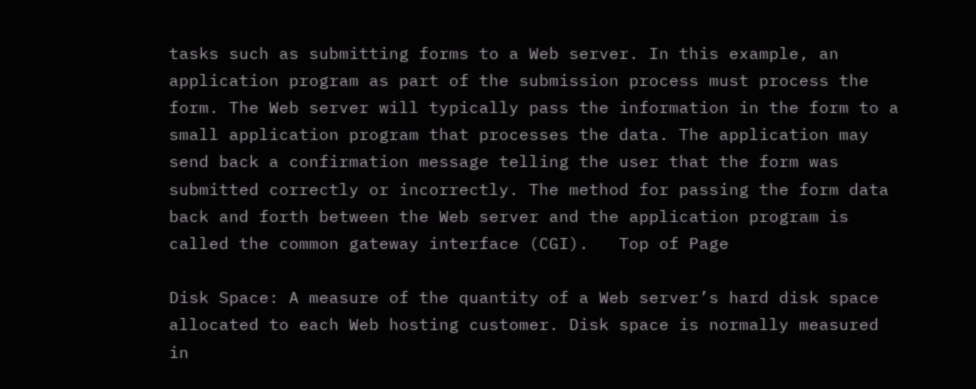tasks such as submitting forms to a Web server. In this example, an application program as part of the submission process must process the form. The Web server will typically pass the information in the form to a small application program that processes the data. The application may send back a confirmation message telling the user that the form was submitted correctly or incorrectly. The method for passing the form data back and forth between the Web server and the application program is called the common gateway interface (CGI).   Top of Page

Disk Space: A measure of the quantity of a Web server’s hard disk space allocated to each Web hosting customer. Disk space is normally measured in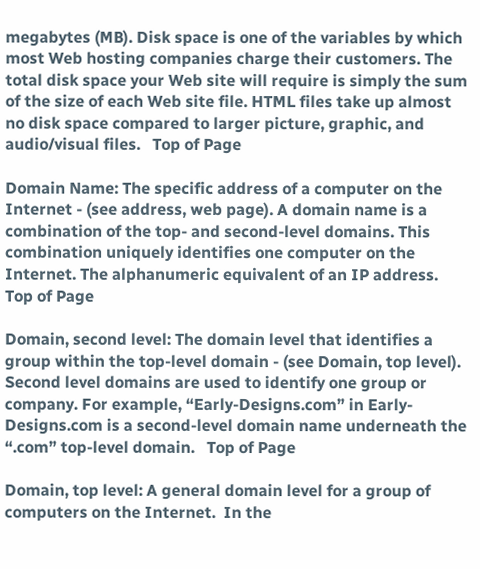megabytes (MB). Disk space is one of the variables by which most Web hosting companies charge their customers. The total disk space your Web site will require is simply the sum of the size of each Web site file. HTML files take up almost no disk space compared to larger picture, graphic, and audio/visual files.   Top of Page

Domain Name: The specific address of a computer on the Internet - (see address, web page). A domain name is a combination of the top- and second-level domains. This combination uniquely identifies one computer on the Internet. The alphanumeric equivalent of an IP address.   Top of Page

Domain, second level: The domain level that identifies a group within the top-level domain - (see Domain, top level). Second level domains are used to identify one group or company. For example, “Early-Designs.com” in Early-Designs.com is a second-level domain name underneath the “.com” top-level domain.   Top of Page

Domain, top level: A general domain level for a group of computers on the Internet.  In the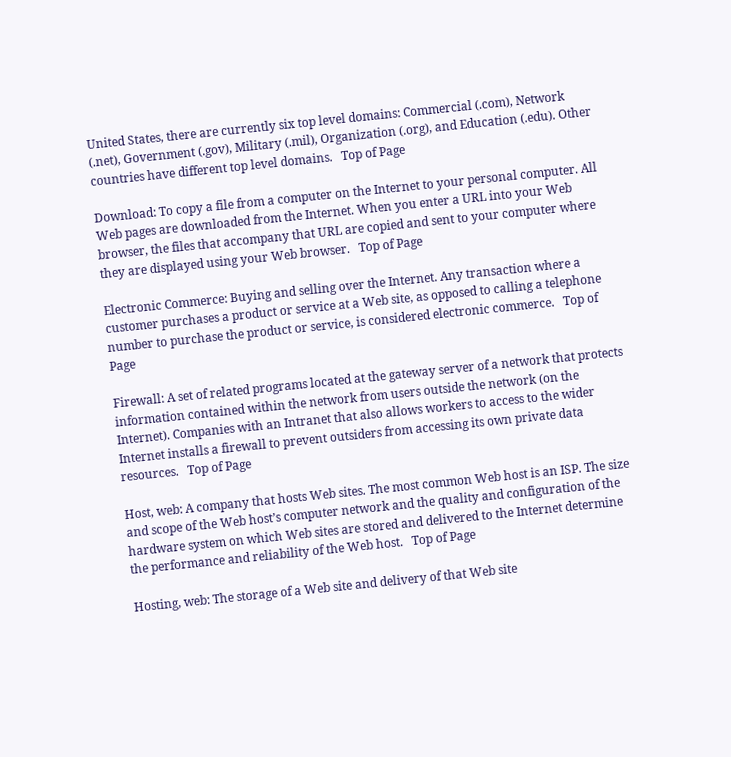United States, there are currently six top level domains: Commercial (.com), Network (.net), Government (.gov), Military (.mil), Organization (.org), and Education (.edu). Other countries have different top level domains.   Top of Page

Download: To copy a file from a computer on the Internet to your personal computer. All Web pages are downloaded from the Internet. When you enter a URL into your Web browser, the files that accompany that URL are copied and sent to your computer where they are displayed using your Web browser.   Top of Page

Electronic Commerce: Buying and selling over the Internet. Any transaction where a customer purchases a product or service at a Web site, as opposed to calling a telephone number to purchase the product or service, is considered electronic commerce.   Top of Page

Firewall: A set of related programs located at the gateway server of a network that protects information contained within the network from users outside the network (on the Internet). Companies with an Intranet that also allows workers to access to the wider Internet installs a firewall to prevent outsiders from accessing its own private data resources.   Top of Page

Host, web: A company that hosts Web sites. The most common Web host is an ISP. The size and scope of the Web host’s computer network and the quality and configuration of the hardware system on which Web sites are stored and delivered to the Internet determine the performance and reliability of the Web host.   Top of Page

Hosting, web: The storage of a Web site and delivery of that Web site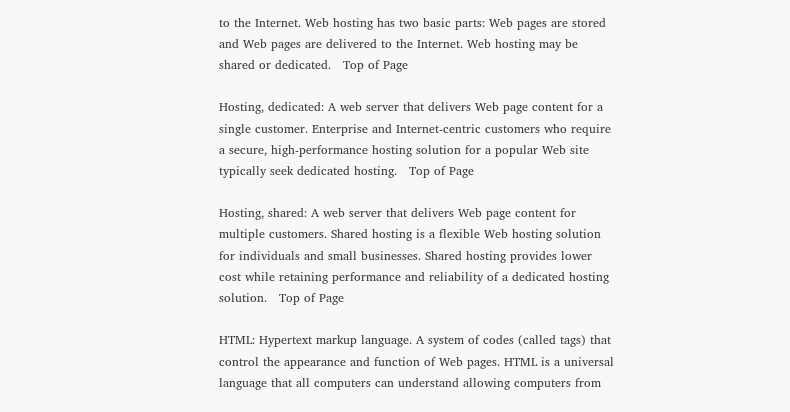to the Internet. Web hosting has two basic parts: Web pages are stored and Web pages are delivered to the Internet. Web hosting may be shared or dedicated.   Top of Page

Hosting, dedicated: A web server that delivers Web page content for a single customer. Enterprise and Internet-centric customers who require a secure, high-performance hosting solution for a popular Web site typically seek dedicated hosting.   Top of Page

Hosting, shared: A web server that delivers Web page content for multiple customers. Shared hosting is a flexible Web hosting solution for individuals and small businesses. Shared hosting provides lower cost while retaining performance and reliability of a dedicated hosting solution.   Top of Page

HTML: Hypertext markup language. A system of codes (called tags) that control the appearance and function of Web pages. HTML is a universal language that all computers can understand allowing computers from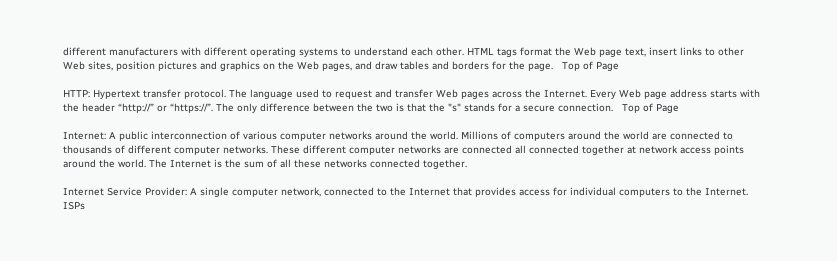different manufacturers with different operating systems to understand each other. HTML tags format the Web page text, insert links to other Web sites, position pictures and graphics on the Web pages, and draw tables and borders for the page.   Top of Page

HTTP: Hypertext transfer protocol. The language used to request and transfer Web pages across the Internet. Every Web page address starts with the header “http://” or “https://”. The only difference between the two is that the "s" stands for a secure connection.   Top of Page

Internet: A public interconnection of various computer networks around the world. Millions of computers around the world are connected to thousands of different computer networks. These different computer networks are connected all connected together at network access points around the world. The Internet is the sum of all these networks connected together.

Internet Service Provider: A single computer network, connected to the Internet that provides access for individual computers to the Internet. ISPs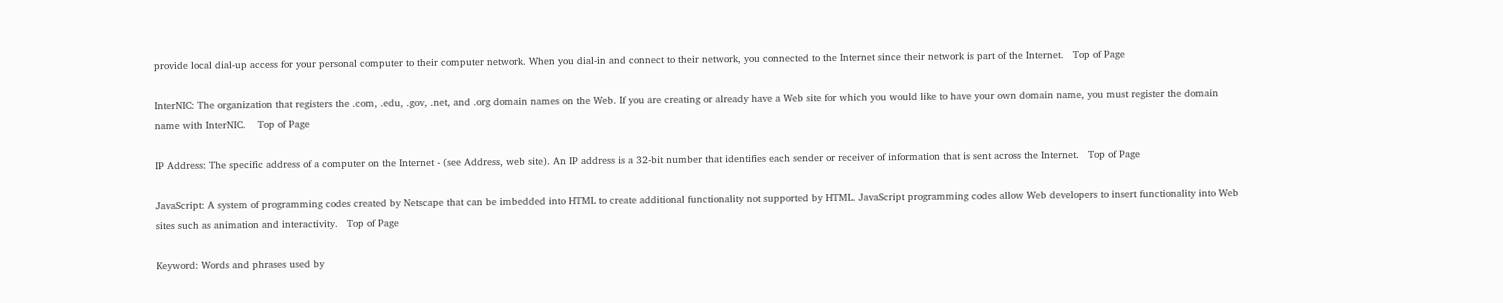provide local dial-up access for your personal computer to their computer network. When you dial-in and connect to their network, you connected to the Internet since their network is part of the Internet.   Top of Page

InterNIC: The organization that registers the .com, .edu, .gov, .net, and .org domain names on the Web. If you are creating or already have a Web site for which you would like to have your own domain name, you must register the domain name with InterNIC.    Top of Page

IP Address: The specific address of a computer on the Internet - (see Address, web site). An IP address is a 32-bit number that identifies each sender or receiver of information that is sent across the Internet.   Top of Page

JavaScript: A system of programming codes created by Netscape that can be imbedded into HTML to create additional functionality not supported by HTML. JavaScript programming codes allow Web developers to insert functionality into Web sites such as animation and interactivity.   Top of Page

Keyword: Words and phrases used by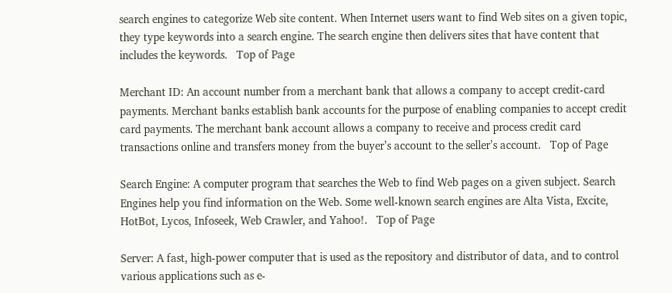search engines to categorize Web site content. When Internet users want to find Web sites on a given topic, they type keywords into a search engine. The search engine then delivers sites that have content that includes the keywords.   Top of Page

Merchant ID: An account number from a merchant bank that allows a company to accept credit-card payments. Merchant banks establish bank accounts for the purpose of enabling companies to accept credit card payments. The merchant bank account allows a company to receive and process credit card transactions online and transfers money from the buyer’s account to the seller’s account.   Top of Page

Search Engine: A computer program that searches the Web to find Web pages on a given subject. Search Engines help you find information on the Web. Some well-known search engines are Alta Vista, Excite, HotBot, Lycos, Infoseek, Web Crawler, and Yahoo!.   Top of Page

Server: A fast, high-power computer that is used as the repository and distributor of data, and to control various applications such as e-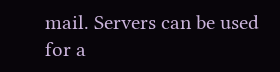mail. Servers can be used for a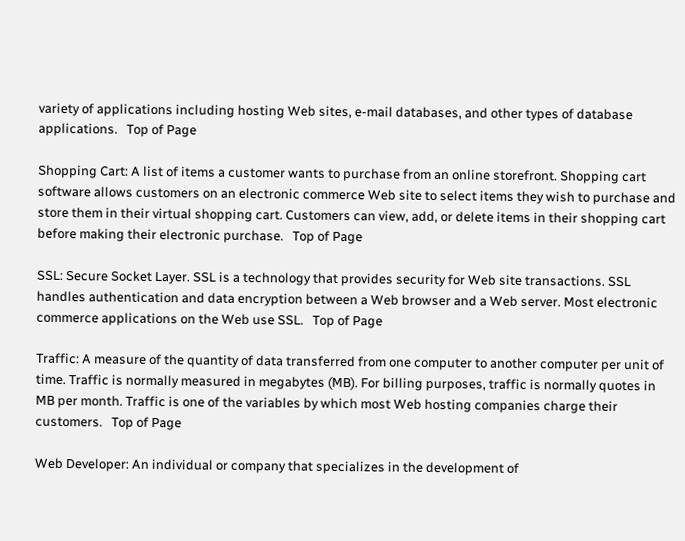variety of applications including hosting Web sites, e-mail databases, and other types of database applications.   Top of Page

Shopping Cart: A list of items a customer wants to purchase from an online storefront. Shopping cart software allows customers on an electronic commerce Web site to select items they wish to purchase and store them in their virtual shopping cart. Customers can view, add, or delete items in their shopping cart before making their electronic purchase.   Top of Page

SSL: Secure Socket Layer. SSL is a technology that provides security for Web site transactions. SSL handles authentication and data encryption between a Web browser and a Web server. Most electronic commerce applications on the Web use SSL.   Top of Page

Traffic: A measure of the quantity of data transferred from one computer to another computer per unit of time. Traffic is normally measured in megabytes (MB). For billing purposes, traffic is normally quotes in MB per month. Traffic is one of the variables by which most Web hosting companies charge their customers.   Top of Page

Web Developer: An individual or company that specializes in the development of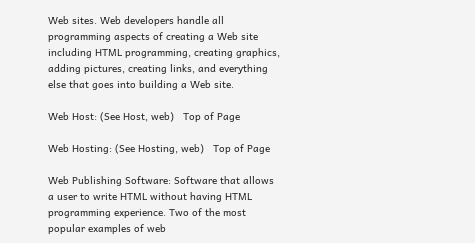Web sites. Web developers handle all programming aspects of creating a Web site including HTML programming, creating graphics, adding pictures, creating links, and everything else that goes into building a Web site.

Web Host: (See Host, web)   Top of Page

Web Hosting: (See Hosting, web)   Top of Page

Web Publishing Software: Software that allows a user to write HTML without having HTML programming experience. Two of the most popular examples of web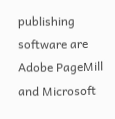publishing software are Adobe PageMill and Microsoft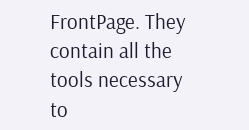FrontPage. They contain all the tools necessary to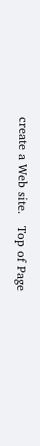create a Web site.   Top of Page